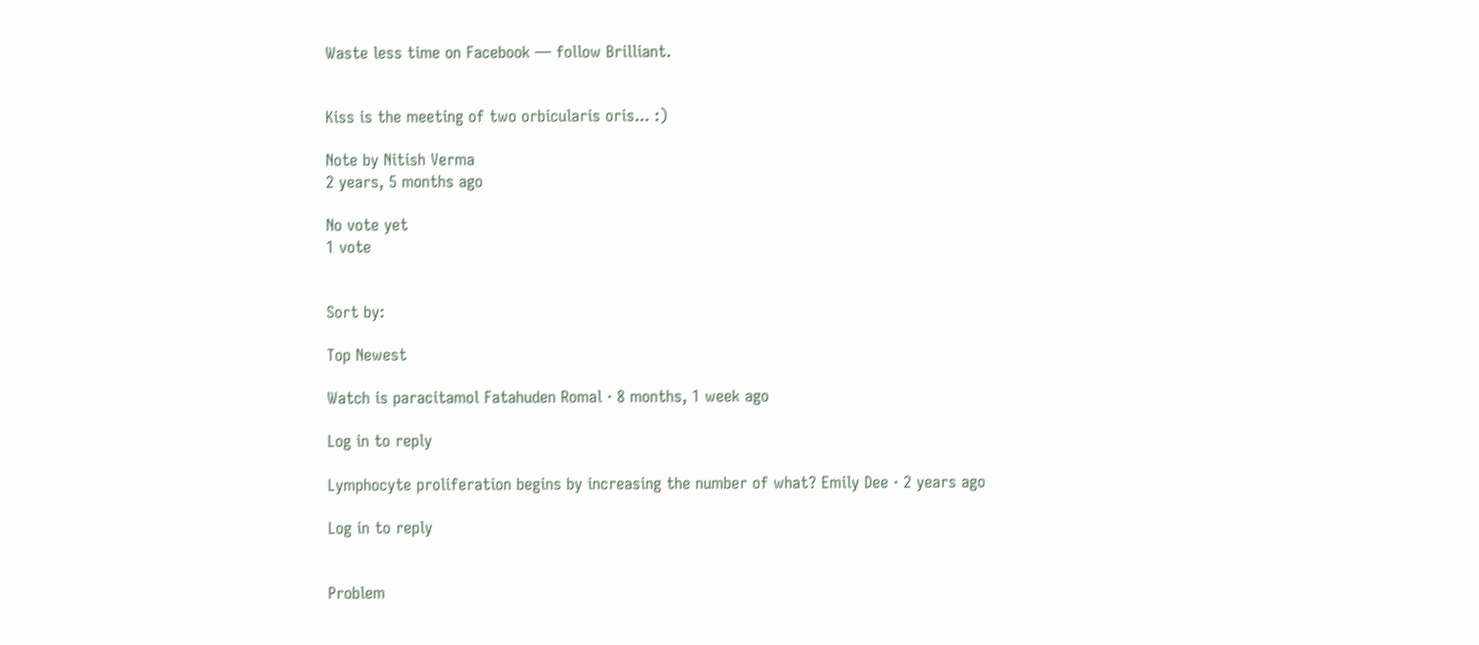Waste less time on Facebook — follow Brilliant.


Kiss is the meeting of two orbicularis oris... :)

Note by Nitish Verma
2 years, 5 months ago

No vote yet
1 vote


Sort by:

Top Newest

Watch is paracitamol Fatahuden Romal · 8 months, 1 week ago

Log in to reply

Lymphocyte proliferation begins by increasing the number of what? Emily Dee · 2 years ago

Log in to reply


Problem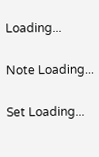Loading...

Note Loading...

Set Loading...